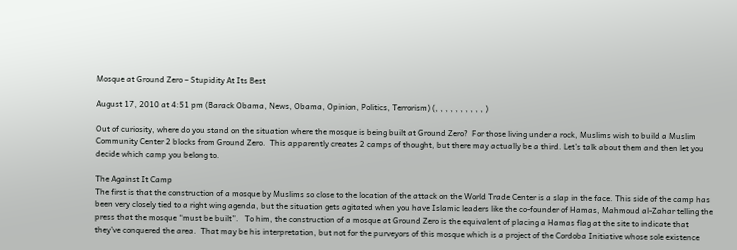Mosque at Ground Zero – Stupidity At Its Best

August 17, 2010 at 4:51 pm (Barack Obama, News, Obama, Opinion, Politics, Terrorism) (, , , , , , , , , , )

Out of curiosity, where do you stand on the situation where the mosque is being built at Ground Zero?  For those living under a rock, Muslims wish to build a Muslim Community Center 2 blocks from Ground Zero.  This apparently creates 2 camps of thought, but there may actually be a third. Let’s talk about them and then let you decide which camp you belong to.

The Against It Camp
The first is that the construction of a mosque by Muslims so close to the location of the attack on the World Trade Center is a slap in the face. This side of the camp has been very closely tied to a right wing agenda, but the situation gets agitated when you have Islamic leaders like the co-founder of Hamas, Mahmoud al-Zahar telling the press that the mosque “must be built”.   To him, the construction of a mosque at Ground Zero is the equivalent of placing a Hamas flag at the site to indicate that they’ve conquered the area.  That may be his interpretation, but not for the purveyors of this mosque which is a project of the Cordoba Initiative whose sole existence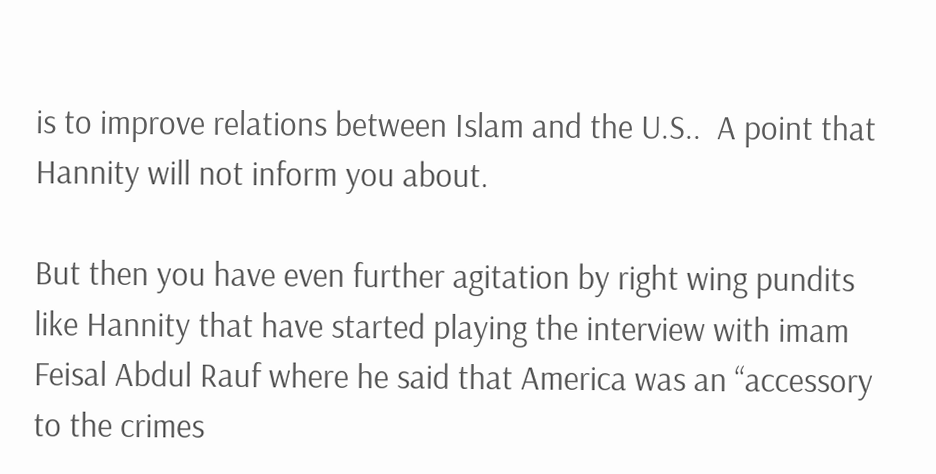is to improve relations between Islam and the U.S..  A point that Hannity will not inform you about.

But then you have even further agitation by right wing pundits like Hannity that have started playing the interview with imam Feisal Abdul Rauf where he said that America was an “accessory to the crimes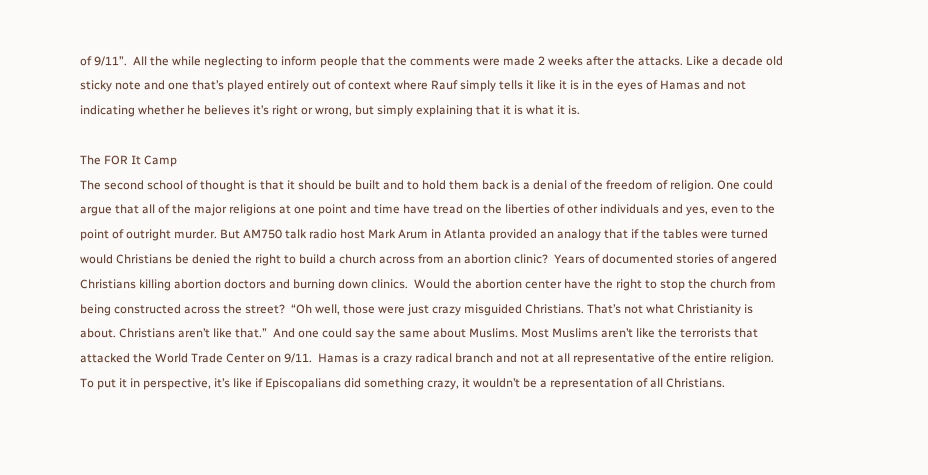of 9/11”.  All the while neglecting to inform people that the comments were made 2 weeks after the attacks. Like a decade old sticky note and one that’s played entirely out of context where Rauf simply tells it like it is in the eyes of Hamas and not indicating whether he believes it’s right or wrong, but simply explaining that it is what it is.

The FOR It Camp
The second school of thought is that it should be built and to hold them back is a denial of the freedom of religion. One could argue that all of the major religions at one point and time have tread on the liberties of other individuals and yes, even to the point of outright murder. But AM750 talk radio host Mark Arum in Atlanta provided an analogy that if the tables were turned would Christians be denied the right to build a church across from an abortion clinic?  Years of documented stories of angered Christians killing abortion doctors and burning down clinics.  Would the abortion center have the right to stop the church from being constructed across the street?  “Oh well, those were just crazy misguided Christians. That’s not what Christianity is about. Christians aren’t like that.”  And one could say the same about Muslims. Most Muslims aren’t like the terrorists that attacked the World Trade Center on 9/11.  Hamas is a crazy radical branch and not at all representative of the entire religion.   To put it in perspective, it’s like if Episcopalians did something crazy, it wouldn’t be a representation of all Christians.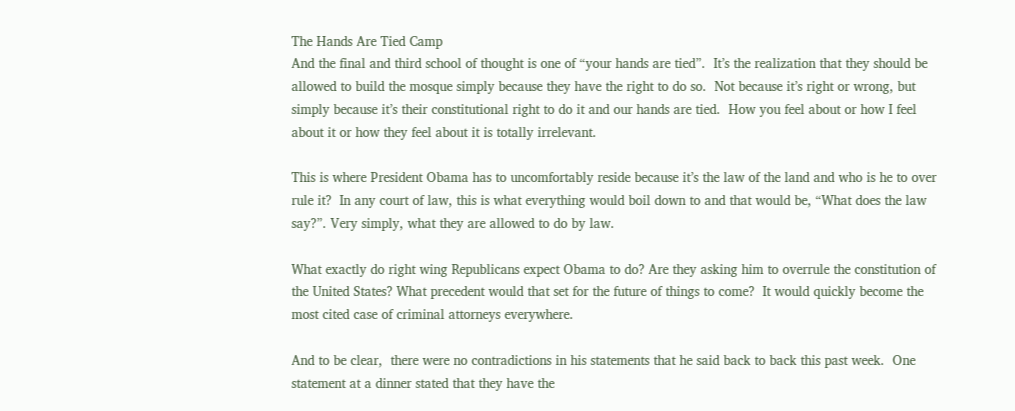The Hands Are Tied Camp
And the final and third school of thought is one of “your hands are tied”.  It’s the realization that they should be allowed to build the mosque simply because they have the right to do so.  Not because it’s right or wrong, but simply because it’s their constitutional right to do it and our hands are tied.  How you feel about or how I feel about it or how they feel about it is totally irrelevant.

This is where President Obama has to uncomfortably reside because it’s the law of the land and who is he to over rule it?  In any court of law, this is what everything would boil down to and that would be, “What does the law say?”. Very simply, what they are allowed to do by law.

What exactly do right wing Republicans expect Obama to do? Are they asking him to overrule the constitution of the United States? What precedent would that set for the future of things to come?  It would quickly become the most cited case of criminal attorneys everywhere.

And to be clear,  there were no contradictions in his statements that he said back to back this past week.  One statement at a dinner stated that they have the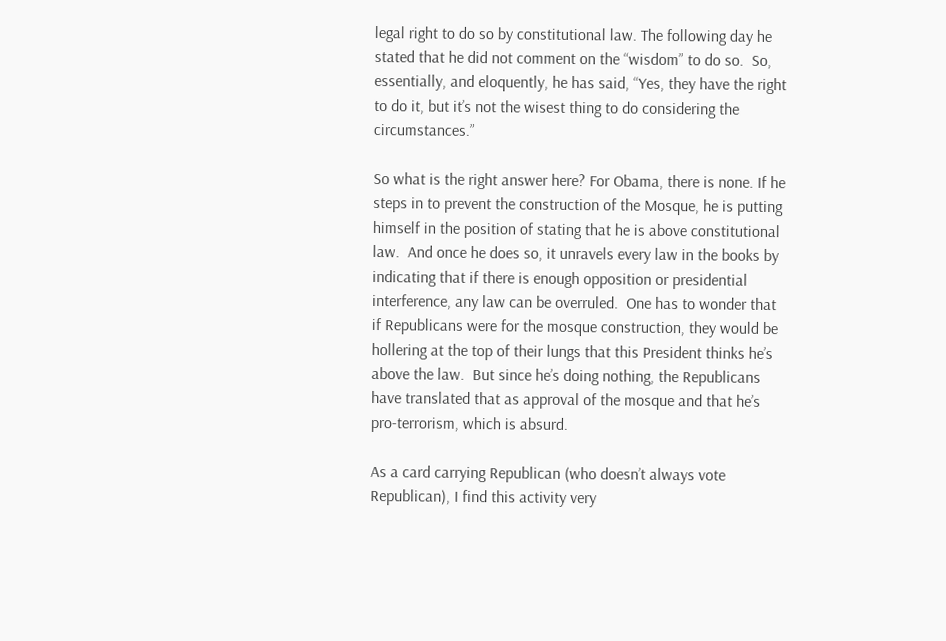legal right to do so by constitutional law. The following day he stated that he did not comment on the “wisdom” to do so.  So, essentially, and eloquently, he has said, “Yes, they have the right to do it, but it’s not the wisest thing to do considering the circumstances.”

So what is the right answer here? For Obama, there is none. If he steps in to prevent the construction of the Mosque, he is putting himself in the position of stating that he is above constitutional law.  And once he does so, it unravels every law in the books by indicating that if there is enough opposition or presidential interference, any law can be overruled.  One has to wonder that if Republicans were for the mosque construction, they would be hollering at the top of their lungs that this President thinks he’s above the law.  But since he’s doing nothing, the Republicans have translated that as approval of the mosque and that he’s pro-terrorism, which is absurd.

As a card carrying Republican (who doesn’t always vote Republican), I find this activity very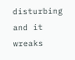disturbing and it wreaks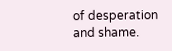of desperation and shame.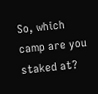So, which camp are you staked at?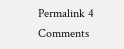Permalink 4 Comments